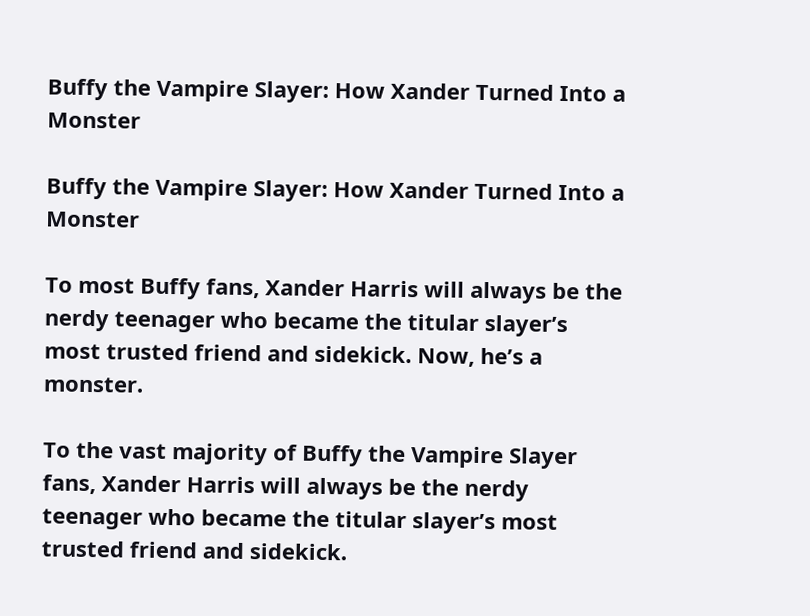Buffy the Vampire Slayer: How Xander Turned Into a Monster

Buffy the Vampire Slayer: How Xander Turned Into a Monster

To most Buffy fans, Xander Harris will always be the nerdy teenager who became the titular slayer’s most trusted friend and sidekick. Now, he’s a monster.

To the vast majority of Buffy the Vampire Slayer fans, Xander Harris will always be the nerdy teenager who became the titular slayer’s most trusted friend and sidekick.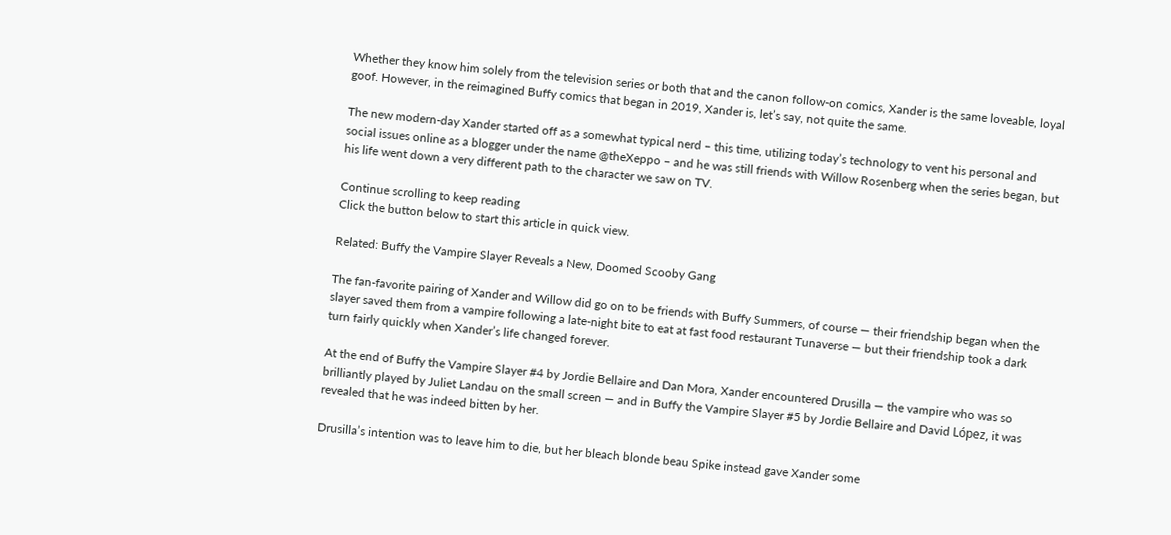Whether they know him solely from the television series or both that and the canon follow-on comics, Xander is the same loveable, loyal goof. However, in the reimagined Buffy comics that began in 2019, Xander is, let’s say, not quite the same.

The new modern-day Xander started off as a somewhat typical nerd – this time, utilizing today’s technology to vent his personal and social issues online as a blogger under the name @theXeppo – and he was still friends with Willow Rosenberg when the series began, but his life went down a very different path to the character we saw on TV.

Continue scrolling to keep reading
Click the button below to start this article in quick view.

Related: Buffy the Vampire Slayer Reveals a New, Doomed Scooby Gang

The fan-favorite pairing of Xander and Willow did go on to be friends with Buffy Summers, of course — their friendship began when the slayer saved them from a vampire following a late-night bite to eat at fast food restaurant Tunaverse — but their friendship took a dark turn fairly quickly when Xander’s life changed forever.

At the end of Buffy the Vampire Slayer #4 by Jordie Bellaire and Dan Mora, Xander encountered Drusilla — the vampire who was so brilliantly played by Juliet Landau on the small screen — and in Buffy the Vampire Slayer #5 by Jordie Bellaire and David López, it was revealed that he was indeed bitten by her.

Drusilla’s intention was to leave him to die, but her bleach blonde beau Spike instead gave Xander some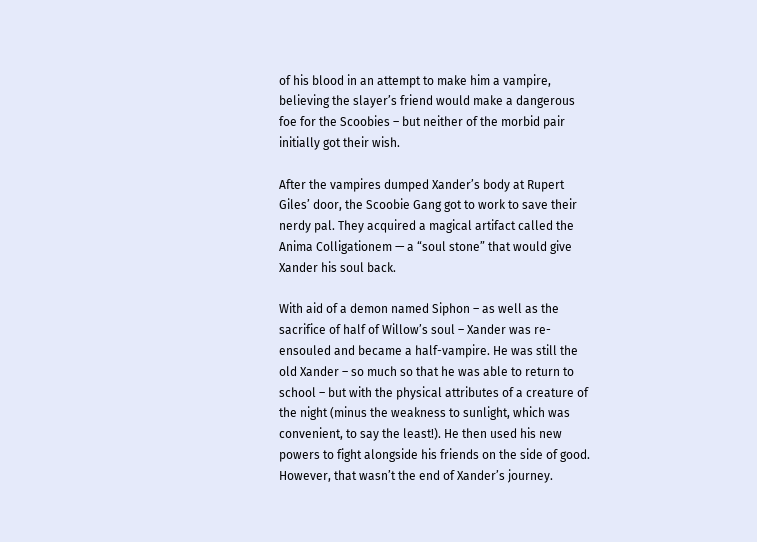of his blood in an attempt to make him a vampire, believing the slayer’s friend would make a dangerous foe for the Scoobies – but neither of the morbid pair initially got their wish.

After the vampires dumped Xander’s body at Rupert Giles’ door, the Scoobie Gang got to work to save their nerdy pal. They acquired a magical artifact called the Anima Colligationem — a “soul stone” that would give Xander his soul back.

With aid of a demon named Siphon – as well as the sacrifice of half of Willow’s soul – Xander was re-ensouled and became a half-vampire. He was still the old Xander – so much so that he was able to return to school – but with the physical attributes of a creature of the night (minus the weakness to sunlight, which was convenient, to say the least!). He then used his new powers to fight alongside his friends on the side of good. However, that wasn’t the end of Xander’s journey.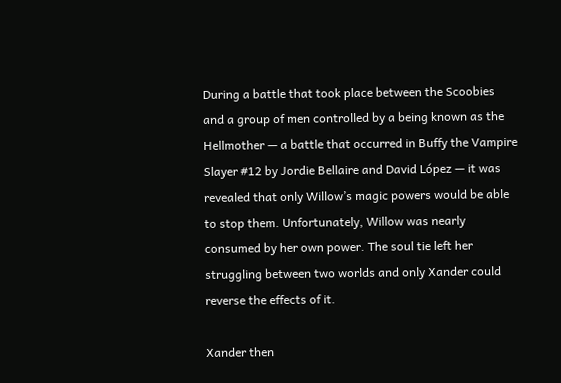During a battle that took place between the Scoobies and a group of men controlled by a being known as the Hellmother — a battle that occurred in Buffy the Vampire Slayer #12 by Jordie Bellaire and David López — it was revealed that only Willow’s magic powers would be able to stop them. Unfortunately, Willow was nearly consumed by her own power. The soul tie left her struggling between two worlds and only Xander could reverse the effects of it.

Xander then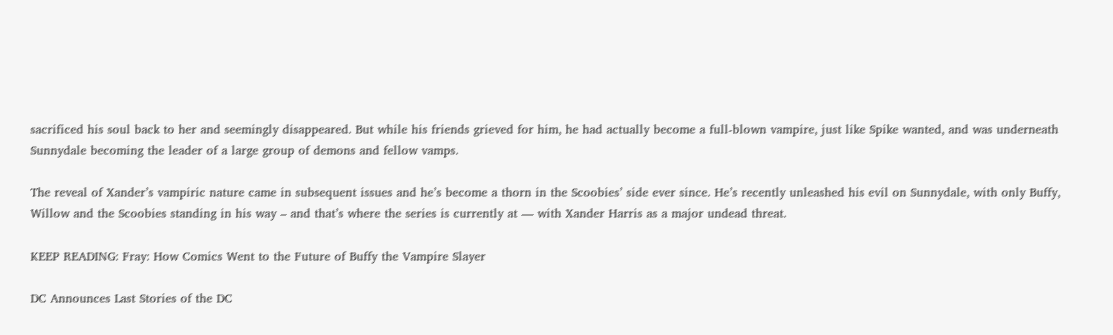sacrificed his soul back to her and seemingly disappeared. But while his friends grieved for him, he had actually become a full-blown vampire, just like Spike wanted, and was underneath Sunnydale becoming the leader of a large group of demons and fellow vamps.

The reveal of Xander’s vampiric nature came in subsequent issues and he’s become a thorn in the Scoobies’ side ever since. He’s recently unleashed his evil on Sunnydale, with only Buffy, Willow and the Scoobies standing in his way – and that’s where the series is currently at — with Xander Harris as a major undead threat.

KEEP READING: Fray: How Comics Went to the Future of Buffy the Vampire Slayer

DC Announces Last Stories of the DC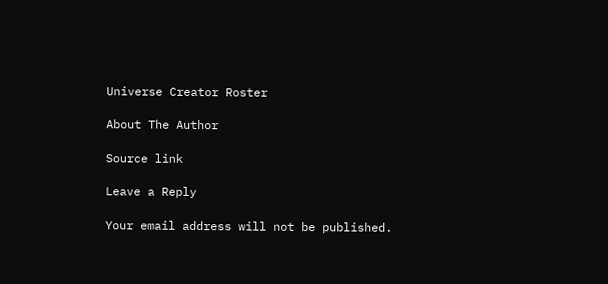Universe Creator Roster

About The Author

Source link

Leave a Reply

Your email address will not be published.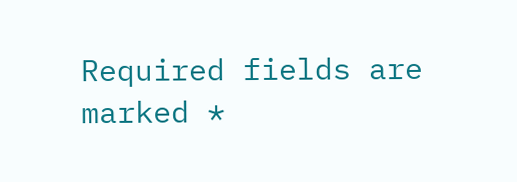Required fields are marked *